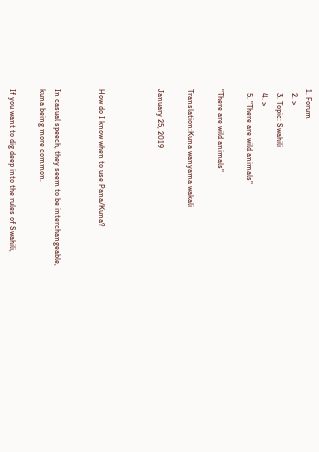1. Forum
  2. >
  3. Topic: Swahili
  4. >
  5. "There are wild animals"

"There are wild animals"

Translation:Kuna wanyama wakali

January 25, 2019



How do I know when to use Pana/Kuna?


In casual speech, they seem to be interchangeable, kuna being more common.

If you want to dig deep into the rules of Swahili,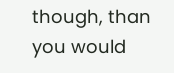though, than you would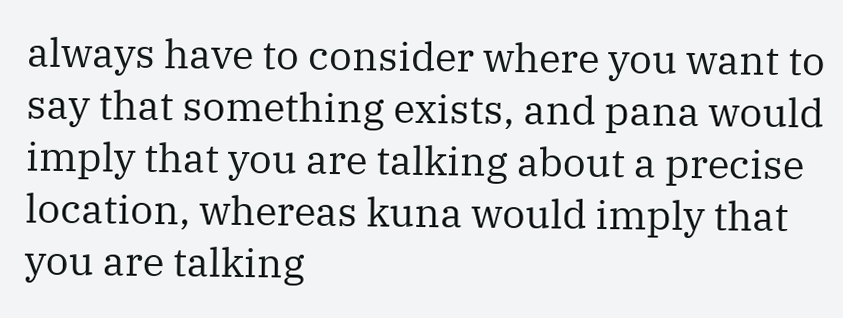always have to consider where you want to say that something exists, and pana would imply that you are talking about a precise location, whereas kuna would imply that you are talking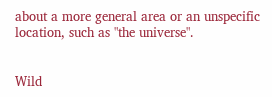about a more general area or an unspecific location, such as "the universe".


Wild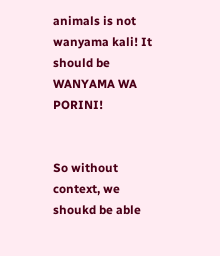animals is not wanyama kali! It should be WANYAMA WA PORINI!


So without context, we shoukd be able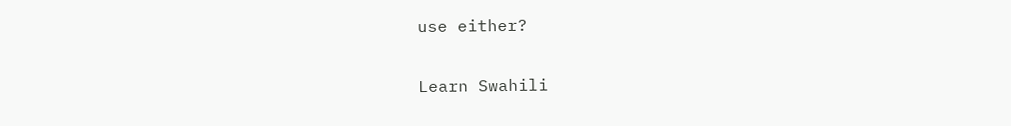use either?

Learn Swahili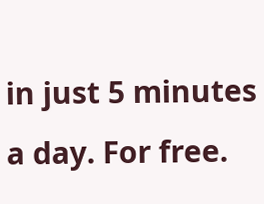in just 5 minutes a day. For free.